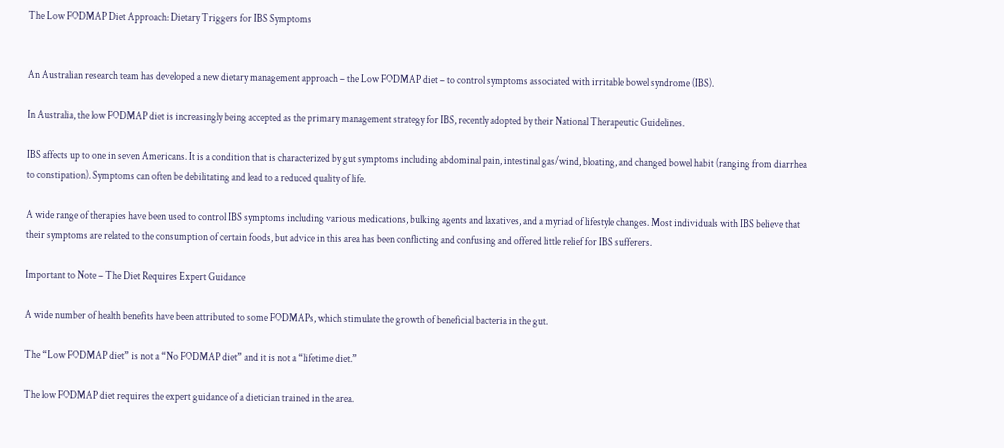The Low FODMAP Diet Approach: Dietary Triggers for IBS Symptoms


An Australian research team has developed a new dietary management approach – the Low FODMAP diet – to control symptoms associated with irritable bowel syndrome (IBS).

In Australia, the low FODMAP diet is increasingly being accepted as the primary management strategy for IBS, recently adopted by their National Therapeutic Guidelines.

IBS affects up to one in seven Americans. It is a condition that is characterized by gut symptoms including abdominal pain, intestinal gas/wind, bloating, and changed bowel habit (ranging from diarrhea to constipation). Symptoms can often be debilitating and lead to a reduced quality of life.

A wide range of therapies have been used to control IBS symptoms including various medications, bulking agents and laxatives, and a myriad of lifestyle changes. Most individuals with IBS believe that their symptoms are related to the consumption of certain foods, but advice in this area has been conflicting and confusing and offered little relief for IBS sufferers.

Important to Note – The Diet Requires Expert Guidance

A wide number of health benefits have been attributed to some FODMAPs, which stimulate the growth of beneficial bacteria in the gut.

The “Low FODMAP diet” is not a “No FODMAP diet” and it is not a “lifetime diet.”

The low FODMAP diet requires the expert guidance of a dietician trained in the area.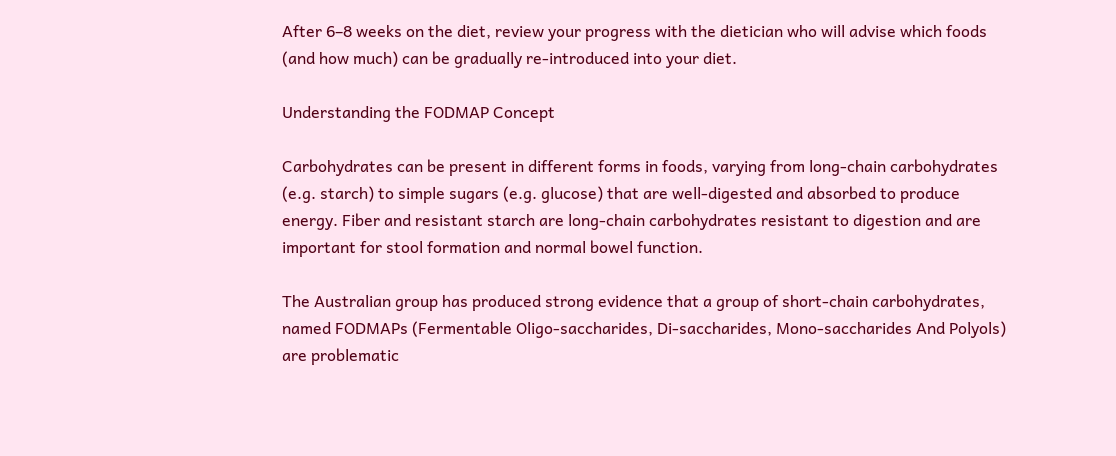After 6–8 weeks on the diet, review your progress with the dietician who will advise which foods (and how much) can be gradually re-introduced into your diet.

Understanding the FODMAP Concept

Carbohydrates can be present in different forms in foods, varying from long-chain carbohydrates (e.g. starch) to simple sugars (e.g. glucose) that are well-digested and absorbed to produce energy. Fiber and resistant starch are long-chain carbohydrates resistant to digestion and are important for stool formation and normal bowel function.

The Australian group has produced strong evidence that a group of short-chain carbohydrates, named FODMAPs (Fermentable Oligo-saccharides, Di-saccharides, Mono-saccharides And Polyols) are problematic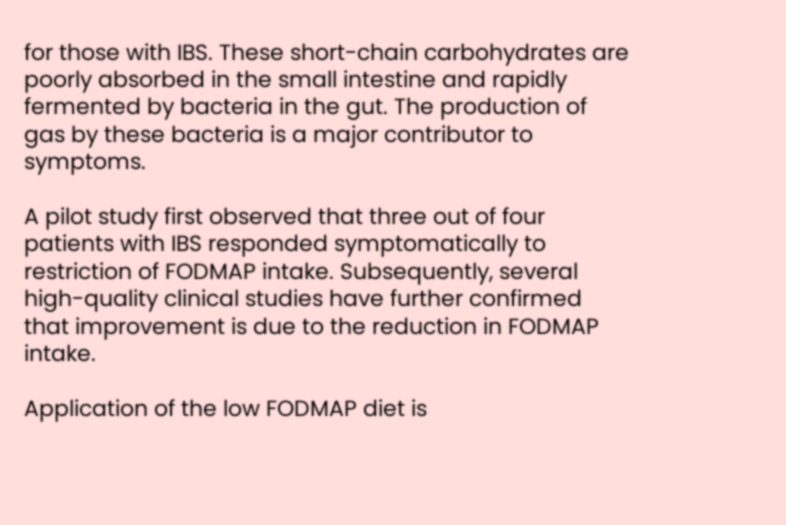for those with IBS. These short-chain carbohydrates are poorly absorbed in the small intestine and rapidly fermented by bacteria in the gut. The production of gas by these bacteria is a major contributor to symptoms.

A pilot study first observed that three out of four patients with IBS responded symptomatically to restriction of FODMAP intake. Subsequently, several high-quality clinical studies have further confirmed that improvement is due to the reduction in FODMAP intake.

Application of the low FODMAP diet is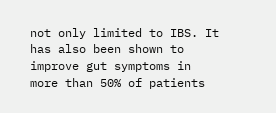not only limited to IBS. It has also been shown to improve gut symptoms in more than 50% of patients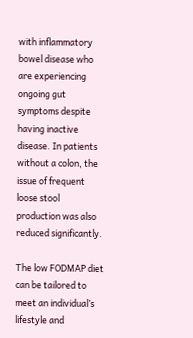with inflammatory bowel disease who are experiencing ongoing gut symptoms despite having inactive disease. In patients without a colon, the issue of frequent loose stool production was also reduced significantly.

The low FODMAP diet can be tailored to meet an individual’s lifestyle and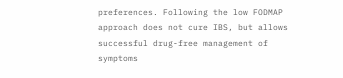preferences. Following the low FODMAP approach does not cure IBS, but allows successful drug-free management of symptoms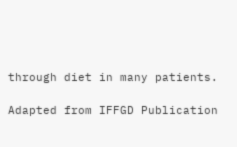through diet in many patients.

Adapted from IFFGD Publication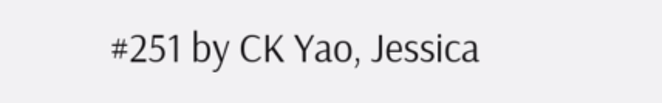#251 by CK Yao, Jessica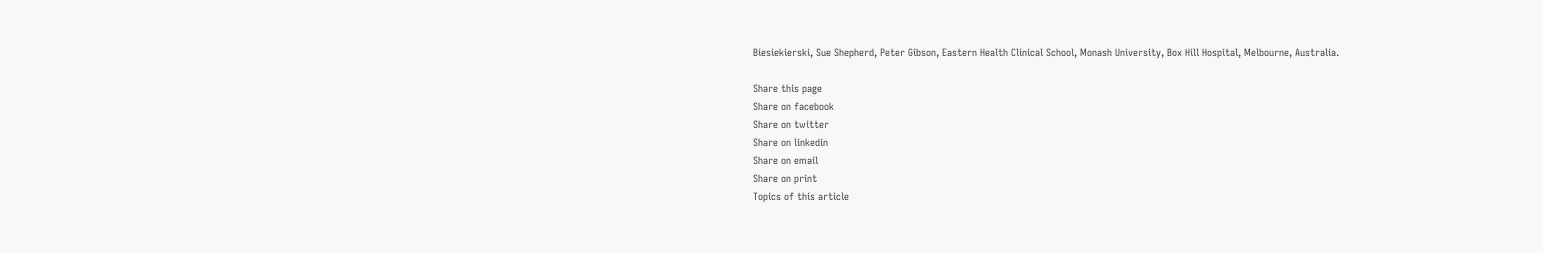Biesiekierski, Sue Shepherd, Peter Gibson, Eastern Health Clinical School, Monash University, Box Hill Hospital, Melbourne, Australia.

Share this page
Share on facebook
Share on twitter
Share on linkedin
Share on email
Share on print
Topics of this article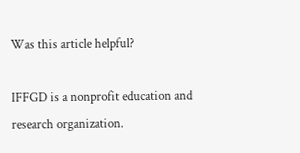Was this article helpful?

IFFGD is a nonprofit education and research organization.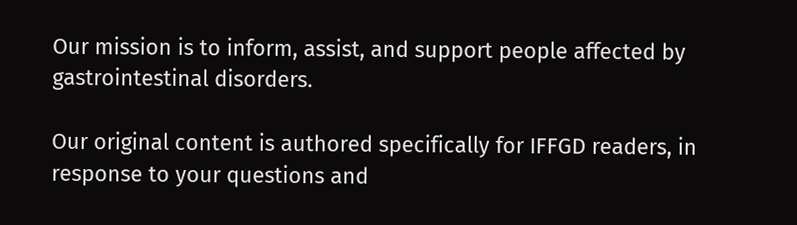Our mission is to inform, assist, and support people affected by gastrointestinal disorders.

Our original content is authored specifically for IFFGD readers, in response to your questions and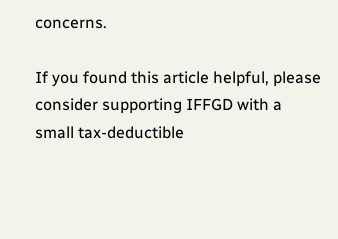concerns.

If you found this article helpful, please consider supporting IFFGD with a small tax-deductible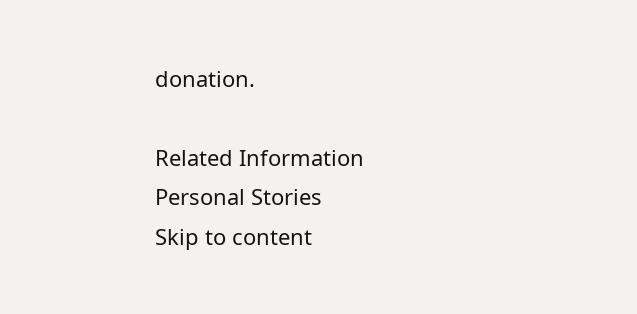donation.

Related Information
Personal Stories
Skip to content